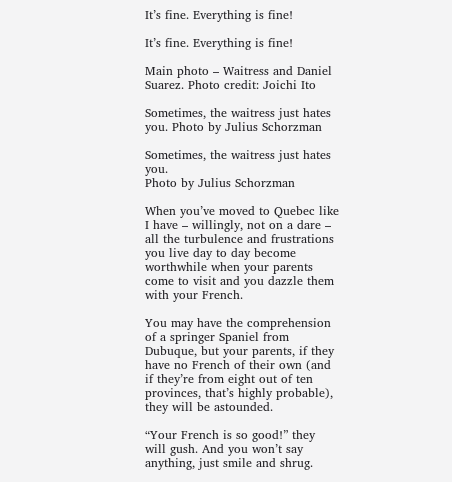It’s fine. Everything is fine!

It’s fine. Everything is fine!

Main photo – Waitress and Daniel Suarez. Photo credit: Joichi Ito

Sometimes, the waitress just hates you. Photo by Julius Schorzman

Sometimes, the waitress just hates you.
Photo by Julius Schorzman

When you’ve moved to Quebec like I have – willingly, not on a dare – all the turbulence and frustrations you live day to day become worthwhile when your parents come to visit and you dazzle them with your French.

You may have the comprehension of a springer Spaniel from Dubuque, but your parents, if they have no French of their own (and if they’re from eight out of ten provinces, that’s highly probable), they will be astounded.

“Your French is so good!” they will gush. And you won’t say anything, just smile and shrug.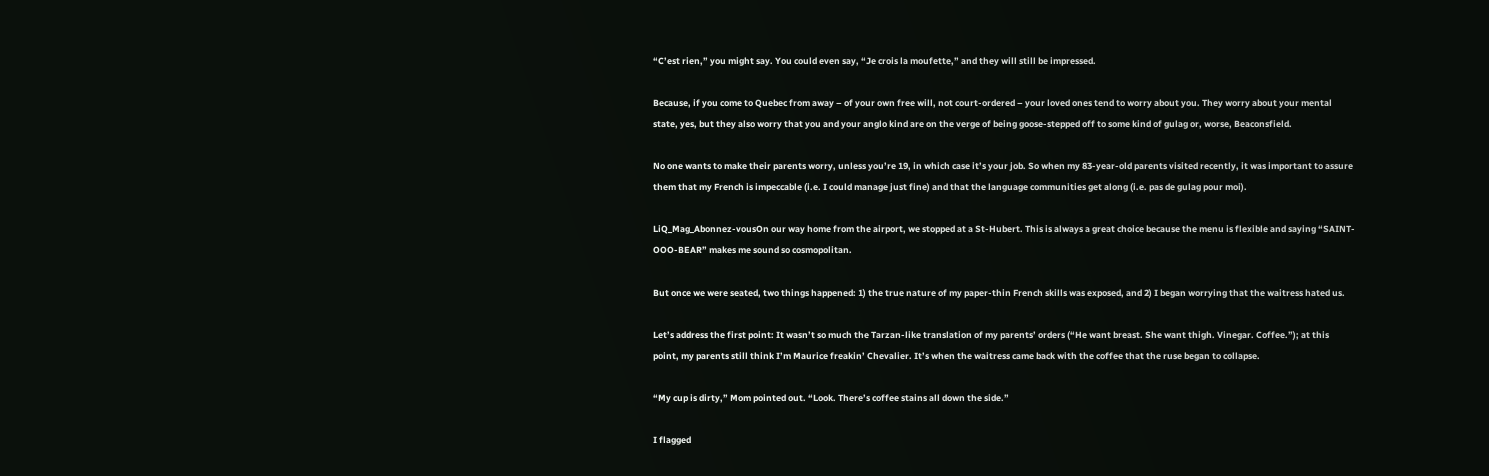“C’est rien,” you might say. You could even say, “Je crois la moufette,” and they will still be impressed.

Because, if you come to Quebec from away – of your own free will, not court-ordered – your loved ones tend to worry about you. They worry about your mental state, yes, but they also worry that you and your anglo kind are on the verge of being goose-stepped off to some kind of gulag or, worse, Beaconsfield.

No one wants to make their parents worry, unless you’re 19, in which case it’s your job. So when my 83-year-old parents visited recently, it was important to assure them that my French is impeccable (i.e. I could manage just fine) and that the language communities get along (i.e. pas de gulag pour moi).

LiQ_Mag_Abonnez-vousOn our way home from the airport, we stopped at a St-Hubert. This is always a great choice because the menu is flexible and saying “SAINT-OOO-BEAR” makes me sound so cosmopolitan.

But once we were seated, two things happened: 1) the true nature of my paper-thin French skills was exposed, and 2) I began worrying that the waitress hated us.

Let’s address the first point: It wasn’t so much the Tarzan-like translation of my parents’ orders (“He want breast. She want thigh. Vinegar. Coffee.”); at this point, my parents still think I’m Maurice freakin’ Chevalier. It’s when the waitress came back with the coffee that the ruse began to collapse.

“My cup is dirty,” Mom pointed out. “Look. There’s coffee stains all down the side.”

I flagged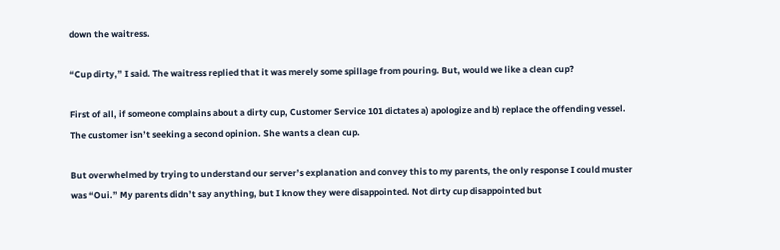down the waitress.

“Cup dirty,” I said. The waitress replied that it was merely some spillage from pouring. But, would we like a clean cup?

First of all, if someone complains about a dirty cup, Customer Service 101 dictates a) apologize and b) replace the offending vessel. The customer isn’t seeking a second opinion. She wants a clean cup.

But overwhelmed by trying to understand our server’s explanation and convey this to my parents, the only response I could muster was “Oui.” My parents didn’t say anything, but I know they were disappointed. Not dirty cup disappointed but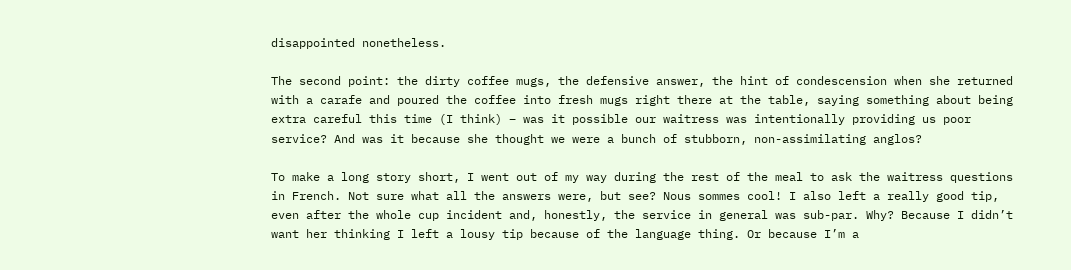disappointed nonetheless.

The second point: the dirty coffee mugs, the defensive answer, the hint of condescension when she returned with a carafe and poured the coffee into fresh mugs right there at the table, saying something about being extra careful this time (I think) – was it possible our waitress was intentionally providing us poor service? And was it because she thought we were a bunch of stubborn, non-assimilating anglos?

To make a long story short, I went out of my way during the rest of the meal to ask the waitress questions in French. Not sure what all the answers were, but see? Nous sommes cool! I also left a really good tip, even after the whole cup incident and, honestly, the service in general was sub-par. Why? Because I didn’t want her thinking I left a lousy tip because of the language thing. Or because I’m a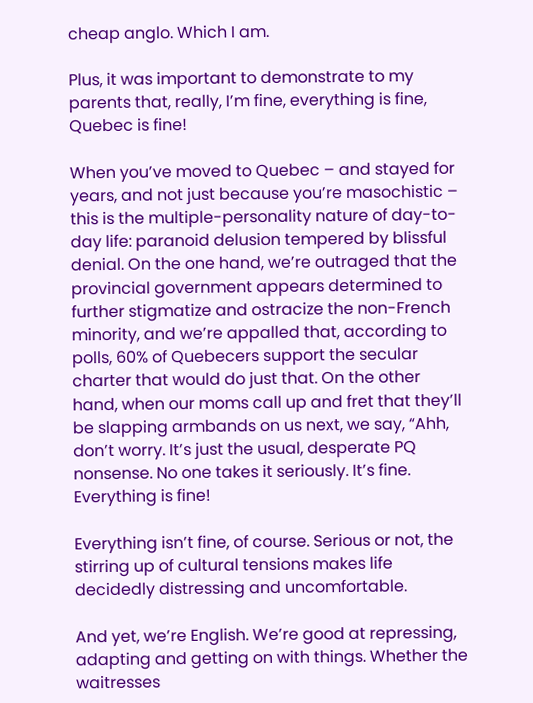cheap anglo. Which I am.

Plus, it was important to demonstrate to my parents that, really, I’m fine, everything is fine, Quebec is fine!

When you’ve moved to Quebec – and stayed for years, and not just because you’re masochistic – this is the multiple-personality nature of day-to-day life: paranoid delusion tempered by blissful denial. On the one hand, we’re outraged that the provincial government appears determined to further stigmatize and ostracize the non-French minority, and we’re appalled that, according to polls, 60% of Quebecers support the secular charter that would do just that. On the other hand, when our moms call up and fret that they’ll be slapping armbands on us next, we say, “Ahh, don’t worry. It’s just the usual, desperate PQ nonsense. No one takes it seriously. It’s fine. Everything is fine!

Everything isn’t fine, of course. Serious or not, the stirring up of cultural tensions makes life decidedly distressing and uncomfortable.

And yet, we’re English. We’re good at repressing, adapting and getting on with things. Whether the waitresses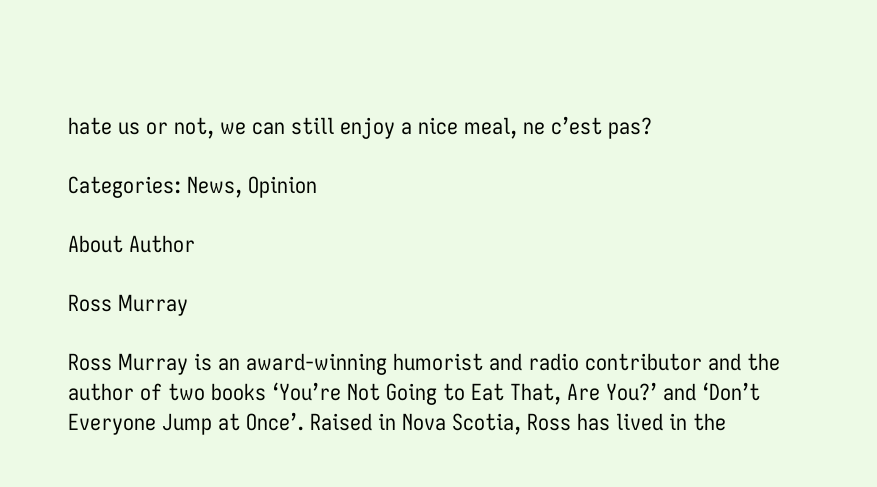hate us or not, we can still enjoy a nice meal, ne c’est pas?

Categories: News, Opinion

About Author

Ross Murray

Ross Murray is an award-winning humorist and radio contributor and the author of two books ‘You’re Not Going to Eat That, Are You?’ and ‘Don’t Everyone Jump at Once’. Raised in Nova Scotia, Ross has lived in the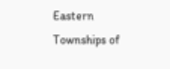Eastern Townships of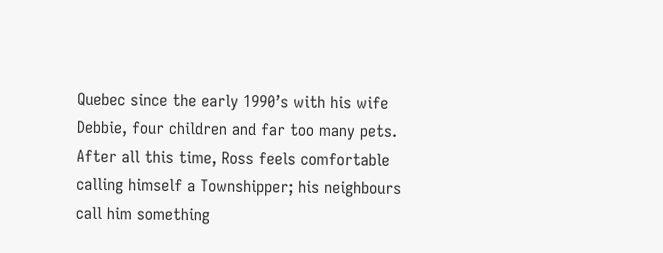Quebec since the early 1990’s with his wife Debbie, four children and far too many pets. After all this time, Ross feels comfortable calling himself a Townshipper; his neighbours call him something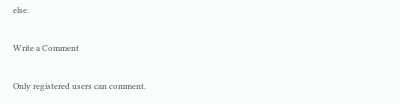else.

Write a Comment

Only registered users can comment.